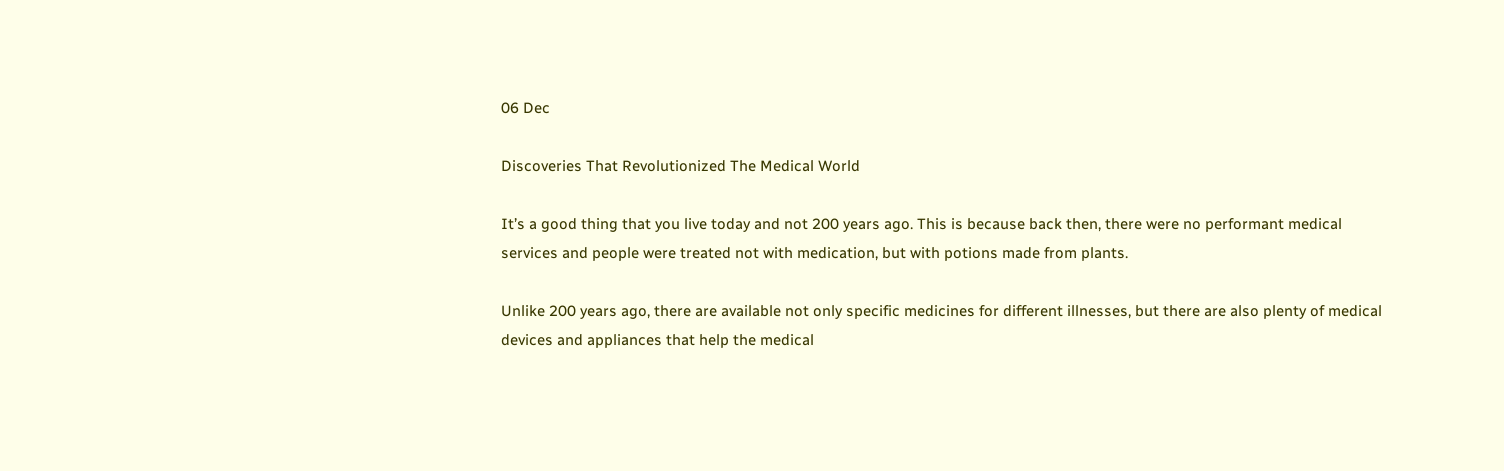06 Dec

Discoveries That Revolutionized The Medical World

It’s a good thing that you live today and not 200 years ago. This is because back then, there were no performant medical services and people were treated not with medication, but with potions made from plants.

Unlike 200 years ago, there are available not only specific medicines for different illnesses, but there are also plenty of medical devices and appliances that help the medical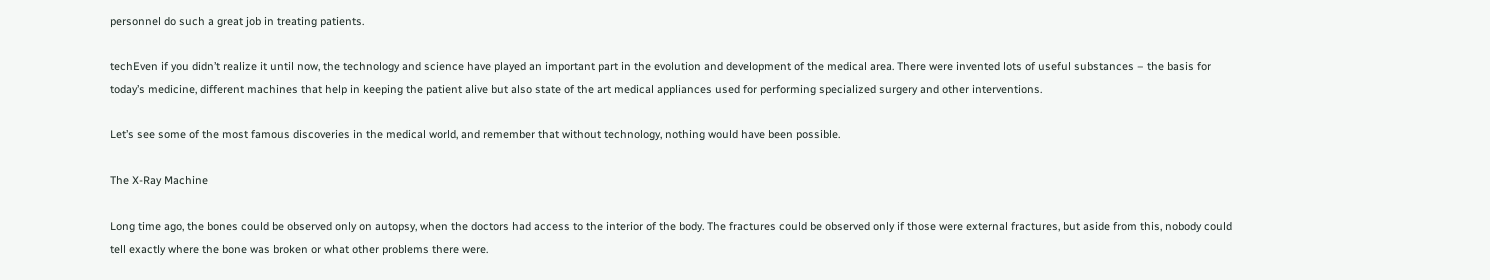personnel do such a great job in treating patients.

techEven if you didn’t realize it until now, the technology and science have played an important part in the evolution and development of the medical area. There were invented lots of useful substances – the basis for today’s medicine, different machines that help in keeping the patient alive but also state of the art medical appliances used for performing specialized surgery and other interventions.

Let’s see some of the most famous discoveries in the medical world, and remember that without technology, nothing would have been possible.

The X-Ray Machine

Long time ago, the bones could be observed only on autopsy, when the doctors had access to the interior of the body. The fractures could be observed only if those were external fractures, but aside from this, nobody could tell exactly where the bone was broken or what other problems there were.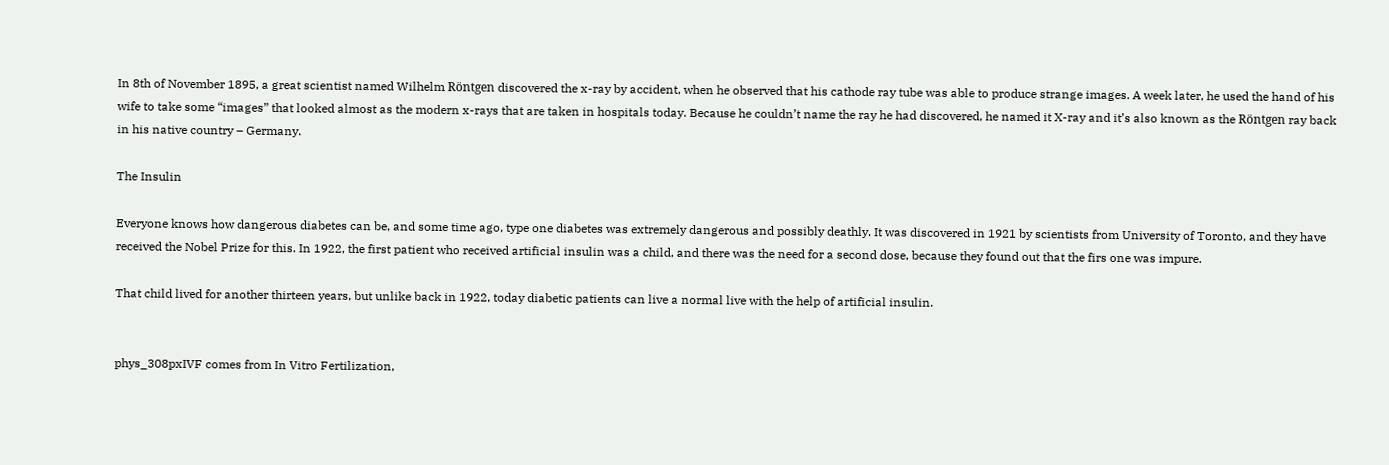In 8th of November 1895, a great scientist named Wilhelm Röntgen discovered the x-ray by accident, when he observed that his cathode ray tube was able to produce strange images. A week later, he used the hand of his wife to take some “images” that looked almost as the modern x-rays that are taken in hospitals today. Because he couldn’t name the ray he had discovered, he named it X-ray and it’s also known as the Röntgen ray back in his native country – Germany.

The Insulin

Everyone knows how dangerous diabetes can be, and some time ago, type one diabetes was extremely dangerous and possibly deathly. It was discovered in 1921 by scientists from University of Toronto, and they have received the Nobel Prize for this. In 1922, the first patient who received artificial insulin was a child, and there was the need for a second dose, because they found out that the firs one was impure.

That child lived for another thirteen years, but unlike back in 1922, today diabetic patients can live a normal live with the help of artificial insulin.


phys_308pxIVF comes from In Vitro Fertilization,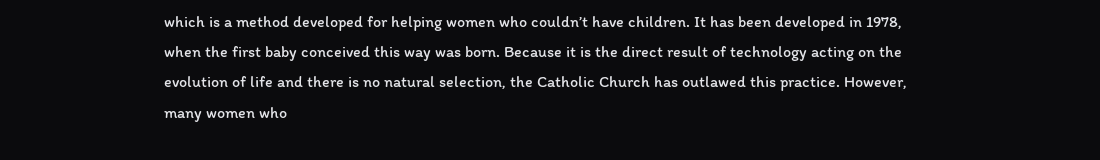which is a method developed for helping women who couldn’t have children. It has been developed in 1978, when the first baby conceived this way was born. Because it is the direct result of technology acting on the evolution of life and there is no natural selection, the Catholic Church has outlawed this practice. However, many women who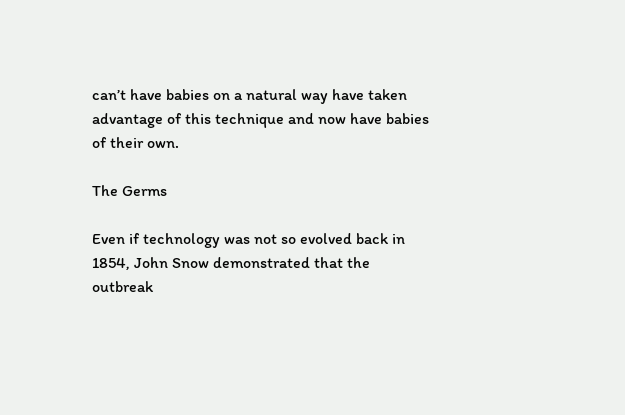can’t have babies on a natural way have taken advantage of this technique and now have babies of their own.

The Germs

Even if technology was not so evolved back in 1854, John Snow demonstrated that the outbreak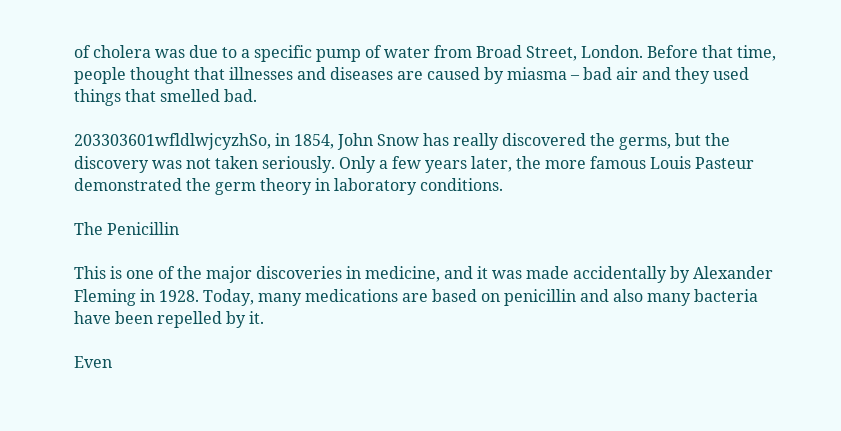of cholera was due to a specific pump of water from Broad Street, London. Before that time, people thought that illnesses and diseases are caused by miasma – bad air and they used things that smelled bad.

203303601wfldlwjcyzhSo, in 1854, John Snow has really discovered the germs, but the discovery was not taken seriously. Only a few years later, the more famous Louis Pasteur demonstrated the germ theory in laboratory conditions.

The Penicillin

This is one of the major discoveries in medicine, and it was made accidentally by Alexander Fleming in 1928. Today, many medications are based on penicillin and also many bacteria have been repelled by it.

Even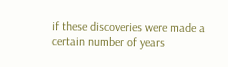if these discoveries were made a certain number of years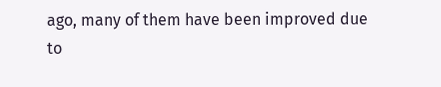ago, many of them have been improved due to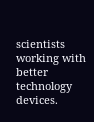scientists working with better technology devices.